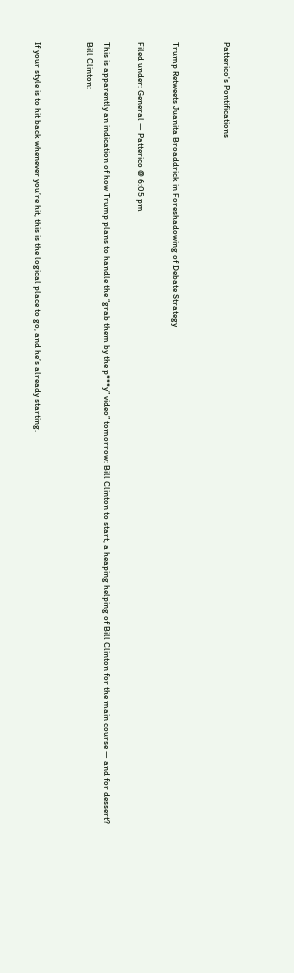Patterico's Pontifications


Trump Retweets Juanita Broaddrick in Foreshadowing of Debate Strategy

Filed under: General — Patterico @ 6:05 pm

This is apparently an indication of how Trump plans to handle the “grab them by the p***y” video” tomorrow: Bill Clinton to start, a heaping helping of Bill Clinton for the main course — and for dessert? Bill Clinton:


If your style is to hit back whenever you’re hit, this is the logical place to go, and he’s already starting.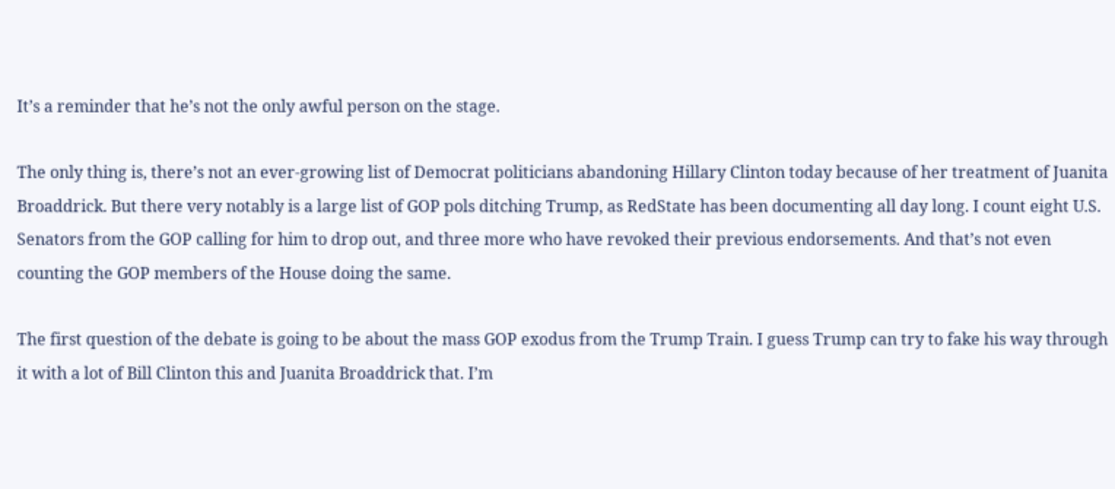It’s a reminder that he’s not the only awful person on the stage.

The only thing is, there’s not an ever-growing list of Democrat politicians abandoning Hillary Clinton today because of her treatment of Juanita Broaddrick. But there very notably is a large list of GOP pols ditching Trump, as RedState has been documenting all day long. I count eight U.S. Senators from the GOP calling for him to drop out, and three more who have revoked their previous endorsements. And that’s not even counting the GOP members of the House doing the same.

The first question of the debate is going to be about the mass GOP exodus from the Trump Train. I guess Trump can try to fake his way through it with a lot of Bill Clinton this and Juanita Broaddrick that. I’m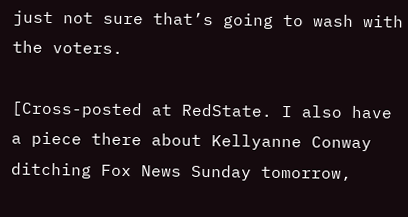just not sure that’s going to wash with the voters.

[Cross-posted at RedState. I also have a piece there about Kellyanne Conway ditching Fox News Sunday tomorrow,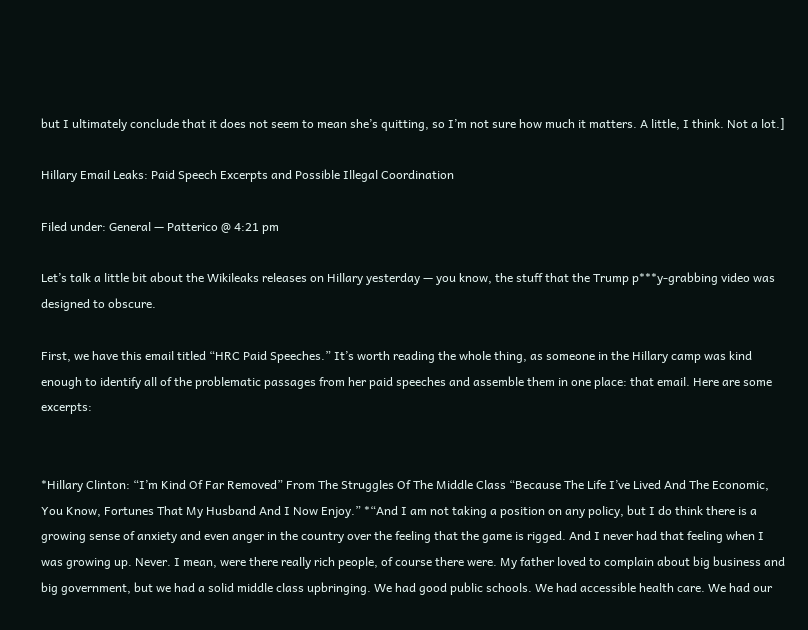but I ultimately conclude that it does not seem to mean she’s quitting, so I’m not sure how much it matters. A little, I think. Not a lot.]

Hillary Email Leaks: Paid Speech Excerpts and Possible Illegal Coordination

Filed under: General — Patterico @ 4:21 pm

Let’s talk a little bit about the Wikileaks releases on Hillary yesterday — you know, the stuff that the Trump p***y-grabbing video was designed to obscure.

First, we have this email titled “HRC Paid Speeches.” It’s worth reading the whole thing, as someone in the Hillary camp was kind enough to identify all of the problematic passages from her paid speeches and assemble them in one place: that email. Here are some excerpts:


*Hillary Clinton: “I’m Kind Of Far Removed” From The Struggles Of The Middle Class “Because The Life I’ve Lived And The Economic, You Know, Fortunes That My Husband And I Now Enjoy.” *“And I am not taking a position on any policy, but I do think there is a growing sense of anxiety and even anger in the country over the feeling that the game is rigged. And I never had that feeling when I was growing up. Never. I mean, were there really rich people, of course there were. My father loved to complain about big business and big government, but we had a solid middle class upbringing. We had good public schools. We had accessible health care. We had our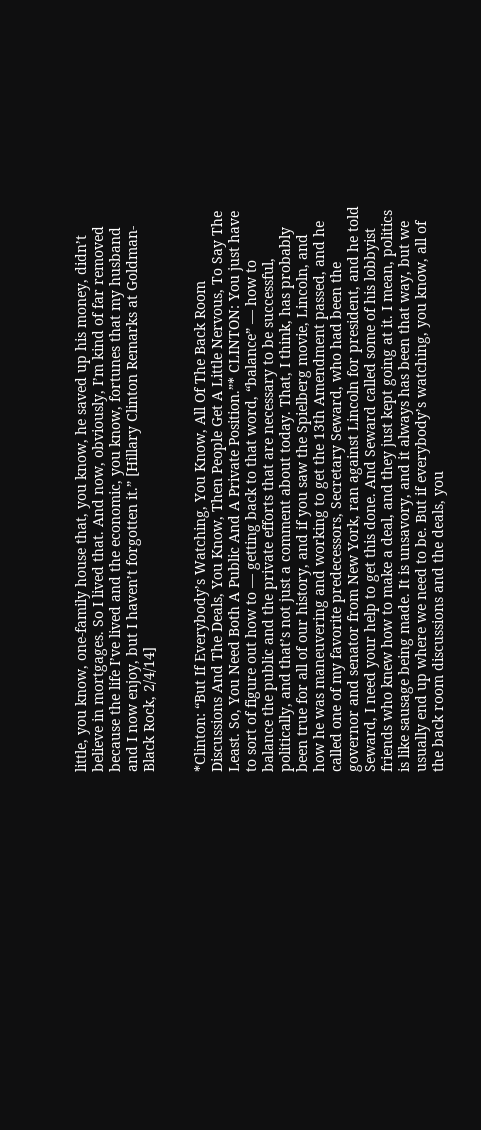little, you know, one-family house that, you know, he saved up his money, didn’t believe in mortgages. So I lived that. And now, obviously, I’m kind of far removed because the life I’ve lived and the economic, you know, fortunes that my husband and I now enjoy, but I haven’t forgotten it.” [Hillary Clinton Remarks at Goldman-Black Rock, 2/4/14]


*Clinton: “But If Everybody’s Watching, You Know, All Of The Back Room Discussions And The Deals, You Know, Then People Get A Little Nervous, To Say The Least. So, You Need Both A Public And A Private Position.”* CLINTON: You just have to sort of figure out how to — getting back to that word, “balance” — how to balance the public and the private efforts that are necessary to be successful, politically, and that’s not just a comment about today. That, I think, has probably been true for all of our history, and if you saw the Spielberg movie, Lincoln, and how he was maneuvering and working to get the 13th Amendment passed, and he called one of my favorite predecessors, Secretary Seward, who had been the governor and senator from New York, ran against Lincoln for president, and he told Seward, I need your help to get this done. And Seward called some of his lobbyist friends who knew how to make a deal, and they just kept going at it. I mean, politics is like sausage being made. It is unsavory, and it always has been that way, but we usually end up where we need to be. But if everybody’s watching, you know, all of the back room discussions and the deals, you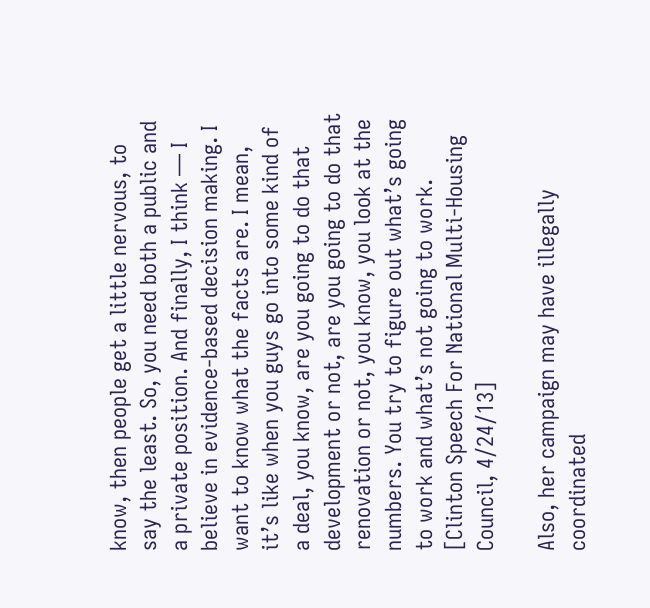know, then people get a little nervous, to say the least. So, you need both a public and a private position. And finally, I think — I believe in evidence-based decision making. I want to know what the facts are. I mean, it’s like when you guys go into some kind of a deal, you know, are you going to do that development or not, are you going to do that renovation or not, you know, you look at the numbers. You try to figure out what’s going to work and what’s not going to work. [Clinton Speech For National Multi-Housing Council, 4/24/13]

Also, her campaign may have illegally coordinated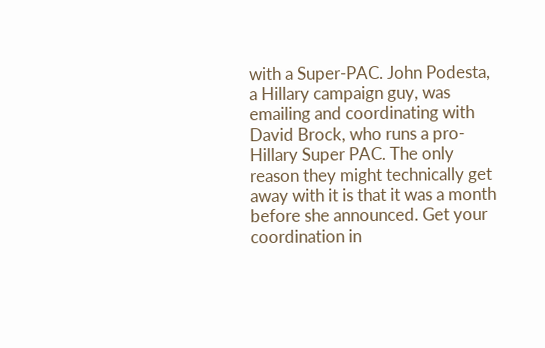with a Super-PAC. John Podesta, a Hillary campaign guy, was emailing and coordinating with David Brock, who runs a pro-Hillary Super PAC. The only reason they might technically get away with it is that it was a month before she announced. Get your coordination in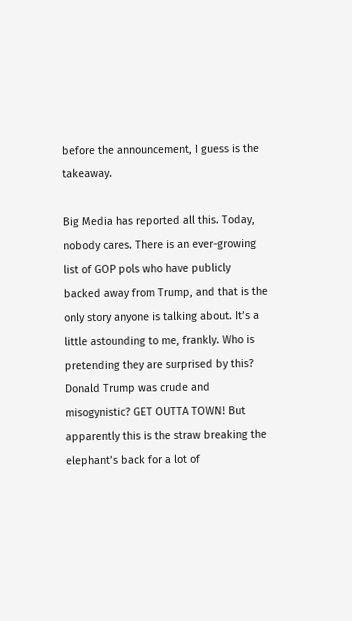before the announcement, I guess is the takeaway.

Big Media has reported all this. Today, nobody cares. There is an ever-growing list of GOP pols who have publicly backed away from Trump, and that is the only story anyone is talking about. It’s a little astounding to me, frankly. Who is pretending they are surprised by this? Donald Trump was crude and misogynistic? GET OUTTA TOWN! But apparently this is the straw breaking the elephant’s back for a lot of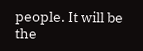people. It will be the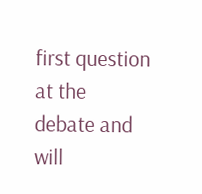first question at the debate and will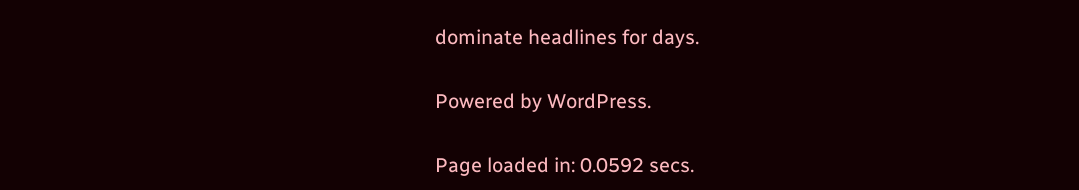dominate headlines for days.

Powered by WordPress.

Page loaded in: 0.0592 secs.